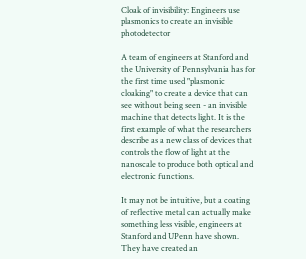Cloak of invisibility: Engineers use plasmonics to create an invisible photodetector

A team of engineers at Stanford and the University of Pennsylvania has for the first time used "plasmonic cloaking" to create a device that can see without being seen - an invisible machine that detects light. It is the first example of what the researchers describe as a new class of devices that controls the flow of light at the nanoscale to produce both optical and electronic functions.

It may not be intuitive, but a coating of reflective metal can actually make something less visible, engineers at Stanford and UPenn have shown. They have created an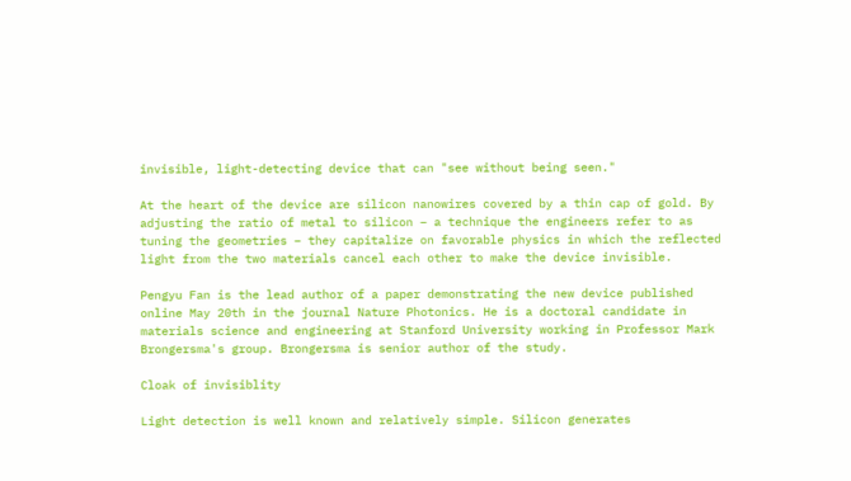invisible, light-detecting device that can "see without being seen."

At the heart of the device are silicon nanowires covered by a thin cap of gold. By adjusting the ratio of metal to silicon – a technique the engineers refer to as tuning the geometries – they capitalize on favorable physics in which the reflected light from the two materials cancel each other to make the device invisible.

Pengyu Fan is the lead author of a paper demonstrating the new device published online May 20th in the journal Nature Photonics. He is a doctoral candidate in materials science and engineering at Stanford University working in Professor Mark Brongersma's group. Brongersma is senior author of the study.

Cloak of invisiblity

Light detection is well known and relatively simple. Silicon generates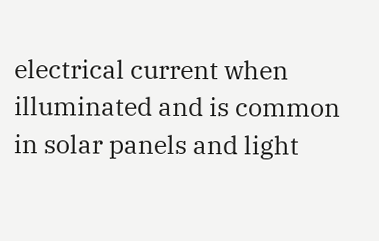electrical current when illuminated and is common in solar panels and light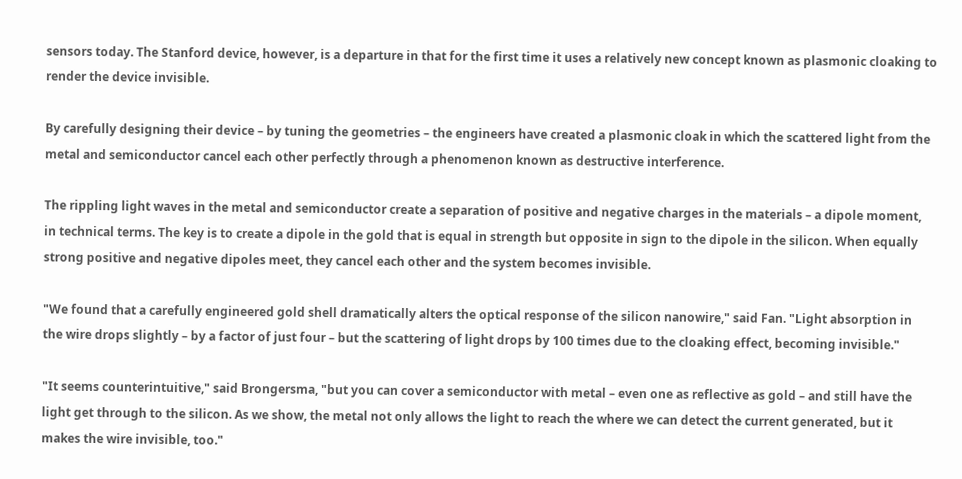sensors today. The Stanford device, however, is a departure in that for the first time it uses a relatively new concept known as plasmonic cloaking to render the device invisible.

By carefully designing their device – by tuning the geometries – the engineers have created a plasmonic cloak in which the scattered light from the metal and semiconductor cancel each other perfectly through a phenomenon known as destructive interference.

The rippling light waves in the metal and semiconductor create a separation of positive and negative charges in the materials – a dipole moment, in technical terms. The key is to create a dipole in the gold that is equal in strength but opposite in sign to the dipole in the silicon. When equally strong positive and negative dipoles meet, they cancel each other and the system becomes invisible.

"We found that a carefully engineered gold shell dramatically alters the optical response of the silicon nanowire," said Fan. "Light absorption in the wire drops slightly – by a factor of just four – but the scattering of light drops by 100 times due to the cloaking effect, becoming invisible."

"It seems counterintuitive," said Brongersma, "but you can cover a semiconductor with metal – even one as reflective as gold – and still have the light get through to the silicon. As we show, the metal not only allows the light to reach the where we can detect the current generated, but it makes the wire invisible, too."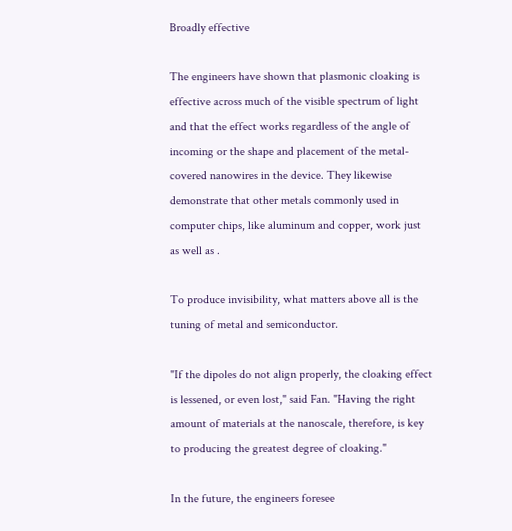Broadly effective

The engineers have shown that plasmonic cloaking is effective across much of the visible spectrum of light and that the effect works regardless of the angle of incoming or the shape and placement of the metal-covered nanowires in the device. They likewise demonstrate that other metals commonly used in computer chips, like aluminum and copper, work just as well as .

To produce invisibility, what matters above all is the tuning of metal and semiconductor.

"If the dipoles do not align properly, the cloaking effect is lessened, or even lost," said Fan. "Having the right amount of materials at the nanoscale, therefore, is key to producing the greatest degree of cloaking."

In the future, the engineers foresee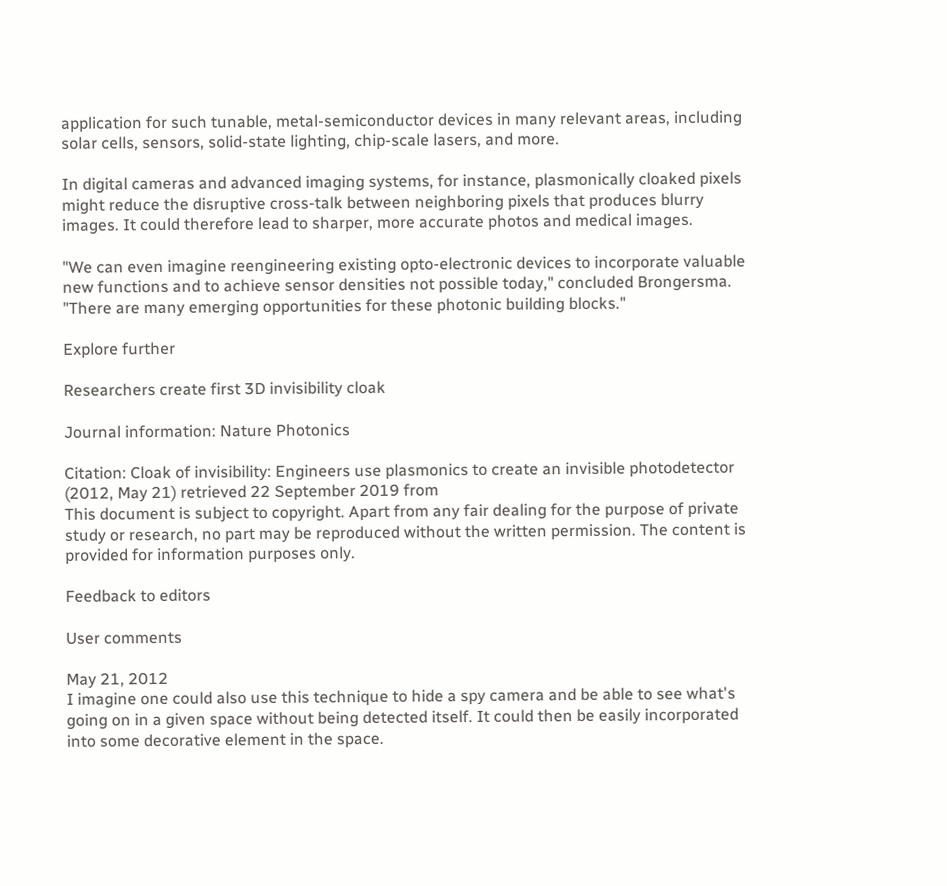application for such tunable, metal-semiconductor devices in many relevant areas, including solar cells, sensors, solid-state lighting, chip-scale lasers, and more.

In digital cameras and advanced imaging systems, for instance, plasmonically cloaked pixels might reduce the disruptive cross-talk between neighboring pixels that produces blurry images. It could therefore lead to sharper, more accurate photos and medical images.

"We can even imagine reengineering existing opto-electronic devices to incorporate valuable new functions and to achieve sensor densities not possible today," concluded Brongersma. "There are many emerging opportunities for these photonic building blocks."

Explore further

Researchers create first 3D invisibility cloak

Journal information: Nature Photonics

Citation: Cloak of invisibility: Engineers use plasmonics to create an invisible photodetector (2012, May 21) retrieved 22 September 2019 from
This document is subject to copyright. Apart from any fair dealing for the purpose of private study or research, no part may be reproduced without the written permission. The content is provided for information purposes only.

Feedback to editors

User comments

May 21, 2012
I imagine one could also use this technique to hide a spy camera and be able to see what's going on in a given space without being detected itself. It could then be easily incorporated into some decorative element in the space.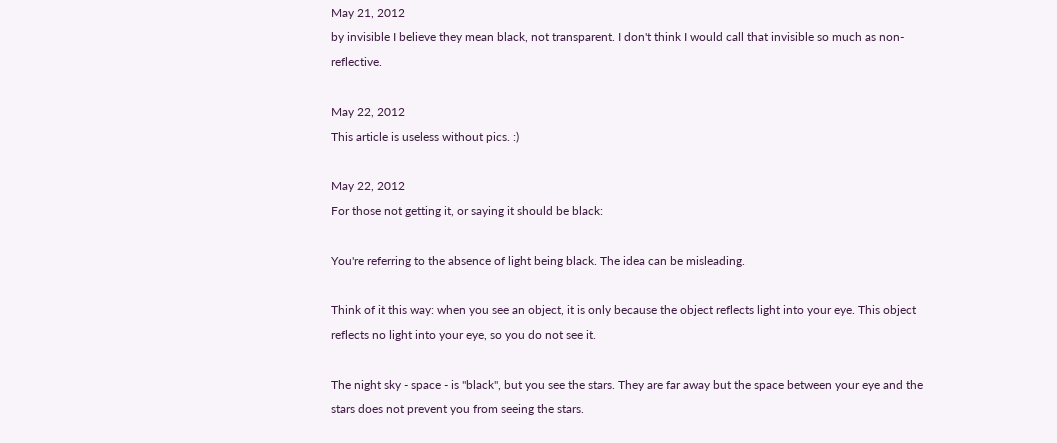May 21, 2012
by invisible I believe they mean black, not transparent. I don't think I would call that invisible so much as non-reflective.

May 22, 2012
This article is useless without pics. :)

May 22, 2012
For those not getting it, or saying it should be black:

You're referring to the absence of light being black. The idea can be misleading.

Think of it this way: when you see an object, it is only because the object reflects light into your eye. This object reflects no light into your eye, so you do not see it.

The night sky - space - is "black", but you see the stars. They are far away but the space between your eye and the stars does not prevent you from seeing the stars.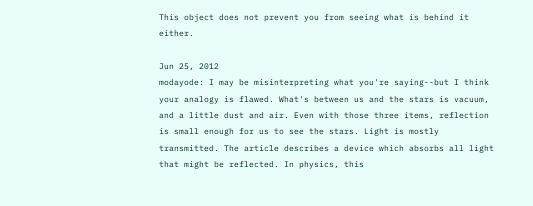This object does not prevent you from seeing what is behind it either.

Jun 25, 2012
modayode: I may be misinterpreting what you're saying--but I think your analogy is flawed. What's between us and the stars is vacuum, and a little dust and air. Even with those three items, reflection is small enough for us to see the stars. Light is mostly transmitted. The article describes a device which absorbs all light that might be reflected. In physics, this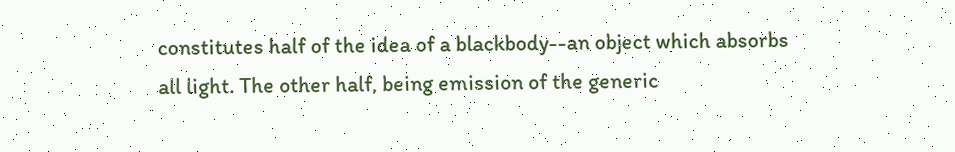constitutes half of the idea of a blackbody--an object which absorbs all light. The other half, being emission of the generic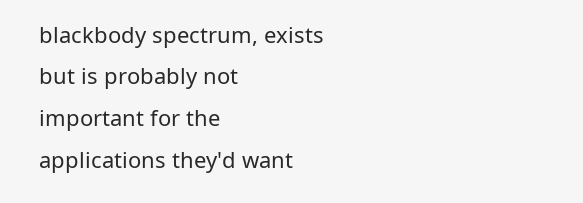blackbody spectrum, exists but is probably not important for the applications they'd want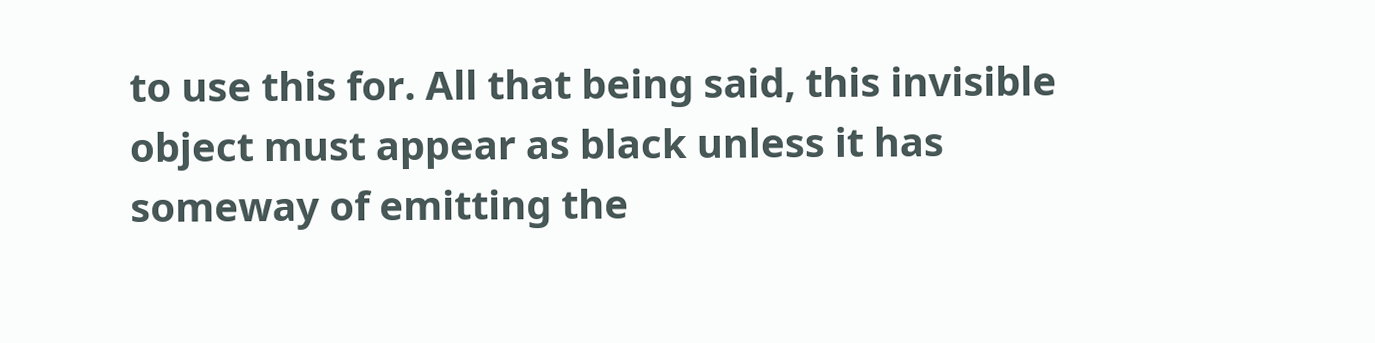to use this for. All that being said, this invisible object must appear as black unless it has someway of emitting the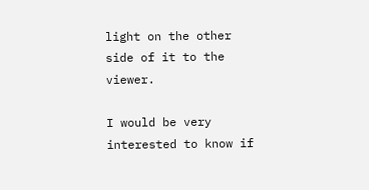light on the other side of it to the viewer.

I would be very interested to know if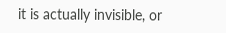it is actually invisible, or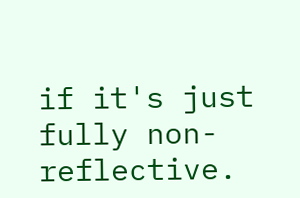if it's just fully non-reflective.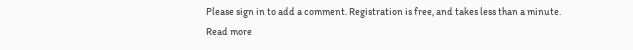Please sign in to add a comment. Registration is free, and takes less than a minute. Read more